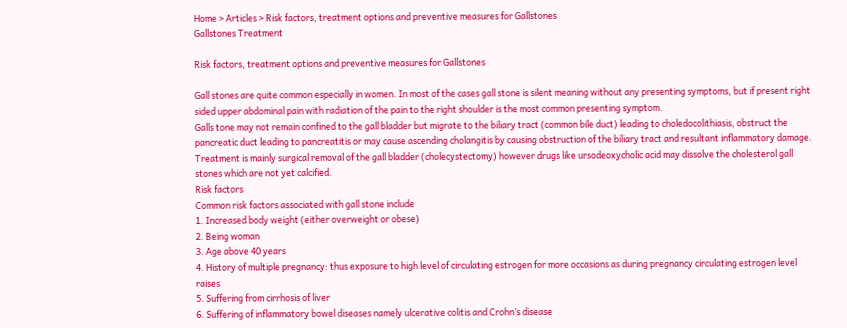Home > Articles > Risk factors, treatment options and preventive measures for Gallstones
Gallstones Treatment

Risk factors, treatment options and preventive measures for Gallstones

Gall stones are quite common especially in women. In most of the cases gall stone is silent meaning without any presenting symptoms, but if present right sided upper abdominal pain with radiation of the pain to the right shoulder is the most common presenting symptom.
Galls tone may not remain confined to the gall bladder but migrate to the biliary tract (common bile duct) leading to choledocolithiasis, obstruct the pancreatic duct leading to pancreatitis or may cause ascending cholangitis by causing obstruction of the biliary tract and resultant inflammatory damage.
Treatment is mainly surgical removal of the gall bladder (cholecystectomy) however drugs like ursodeoxycholic acid may dissolve the cholesterol gall stones which are not yet calcified.
Risk factors
Common risk factors associated with gall stone include
1. Increased body weight (either overweight or obese)
2. Being woman
3. Age above 40 years
4. History of multiple pregnancy: thus exposure to high level of circulating estrogen for more occasions as during pregnancy circulating estrogen level raises
5. Suffering from cirrhosis of liver
6. Suffering of inflammatory bowel diseases namely ulcerative colitis and Crohn’s disease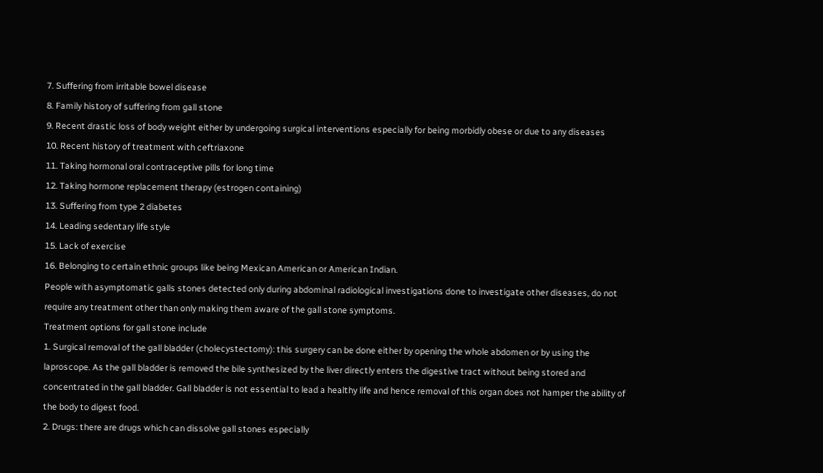7. Suffering from irritable bowel disease
8. Family history of suffering from gall stone
9. Recent drastic loss of body weight either by undergoing surgical interventions especially for being morbidly obese or due to any diseases
10. Recent history of treatment with ceftriaxone
11. Taking hormonal oral contraceptive pills for long time
12. Taking hormone replacement therapy (estrogen containing)
13. Suffering from type 2 diabetes
14. Leading sedentary life style
15. Lack of exercise
16. Belonging to certain ethnic groups like being Mexican American or American Indian.
People with asymptomatic galls stones detected only during abdominal radiological investigations done to investigate other diseases, do not require any treatment other than only making them aware of the gall stone symptoms.
Treatment options for gall stone include
1. Surgical removal of the gall bladder (cholecystectomy): this surgery can be done either by opening the whole abdomen or by using the laproscope. As the gall bladder is removed the bile synthesized by the liver directly enters the digestive tract without being stored and concentrated in the gall bladder. Gall bladder is not essential to lead a healthy life and hence removal of this organ does not hamper the ability of the body to digest food.
2. Drugs: there are drugs which can dissolve gall stones especially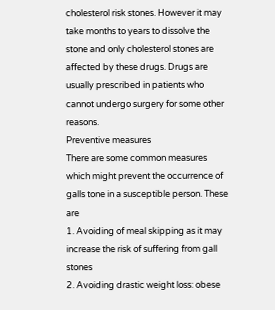cholesterol risk stones. However it may take months to years to dissolve the stone and only cholesterol stones are affected by these drugs. Drugs are usually prescribed in patients who cannot undergo surgery for some other reasons.
Preventive measures
There are some common measures which might prevent the occurrence of galls tone in a susceptible person. These are
1. Avoiding of meal skipping as it may increase the risk of suffering from gall stones
2. Avoiding drastic weight loss: obese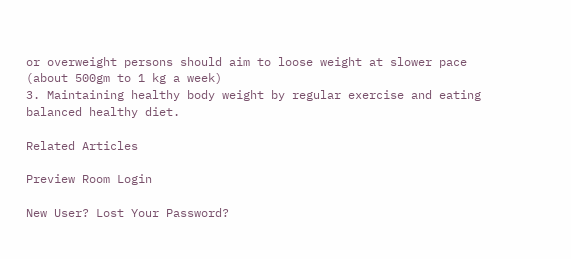or overweight persons should aim to loose weight at slower pace (about 500gm to 1 kg a week)
3. Maintaining healthy body weight by regular exercise and eating balanced healthy diet.

Related Articles

Preview Room Login

New User? Lost Your Password?